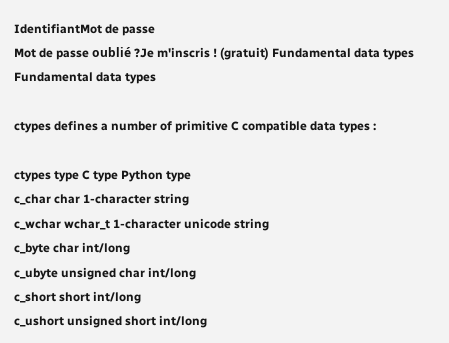IdentifiantMot de passe
Mot de passe oublié ?Je m'inscris ! (gratuit) Fundamental data types Fundamental data types

ctypes defines a number of primitive C compatible data types :

ctypes type C type Python type
c_char char 1-character string
c_wchar wchar_t 1-character unicode string
c_byte char int/long
c_ubyte unsigned char int/long
c_short short int/long
c_ushort unsigned short int/long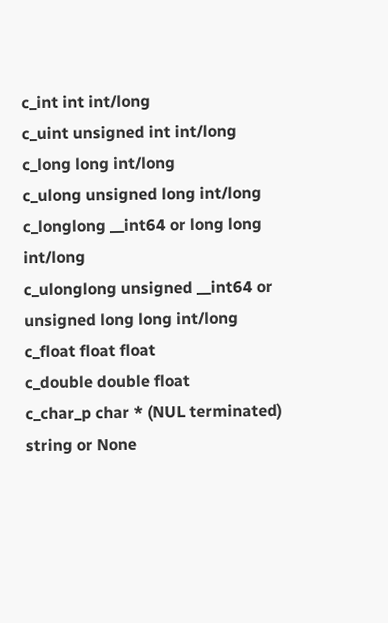c_int int int/long
c_uint unsigned int int/long
c_long long int/long
c_ulong unsigned long int/long
c_longlong __int64 or long long int/long
c_ulonglong unsigned __int64 or unsigned long long int/long
c_float float float
c_double double float
c_char_p char * (NUL terminated) string or None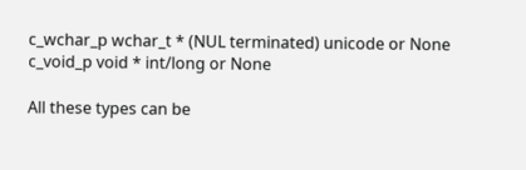c_wchar_p wchar_t * (NUL terminated) unicode or None
c_void_p void * int/long or None

All these types can be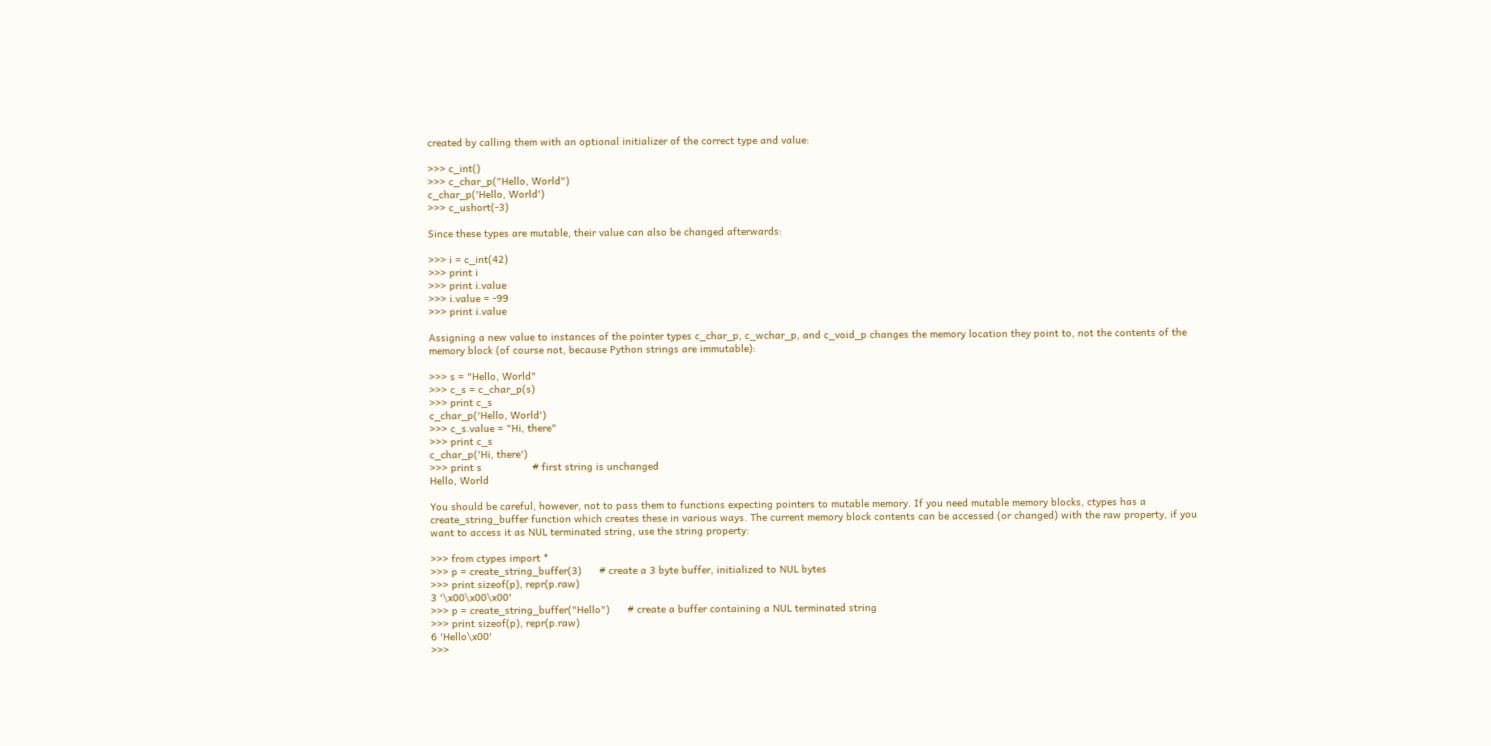created by calling them with an optional initializer of the correct type and value:

>>> c_int()
>>> c_char_p("Hello, World")
c_char_p('Hello, World')
>>> c_ushort(-3)

Since these types are mutable, their value can also be changed afterwards:

>>> i = c_int(42)
>>> print i
>>> print i.value
>>> i.value = -99
>>> print i.value

Assigning a new value to instances of the pointer types c_char_p, c_wchar_p, and c_void_p changes the memory location they point to, not the contents of the memory block (of course not, because Python strings are immutable):

>>> s = "Hello, World"
>>> c_s = c_char_p(s)
>>> print c_s
c_char_p('Hello, World')
>>> c_s.value = "Hi, there"
>>> print c_s
c_char_p('Hi, there')
>>> print s                 # first string is unchanged
Hello, World

You should be careful, however, not to pass them to functions expecting pointers to mutable memory. If you need mutable memory blocks, ctypes has a create_string_buffer function which creates these in various ways. The current memory block contents can be accessed (or changed) with the raw property, if you want to access it as NUL terminated string, use the string property:

>>> from ctypes import *
>>> p = create_string_buffer(3)      # create a 3 byte buffer, initialized to NUL bytes
>>> print sizeof(p), repr(p.raw)
3 '\x00\x00\x00'
>>> p = create_string_buffer("Hello")      # create a buffer containing a NUL terminated string
>>> print sizeof(p), repr(p.raw)
6 'Hello\x00'
>>>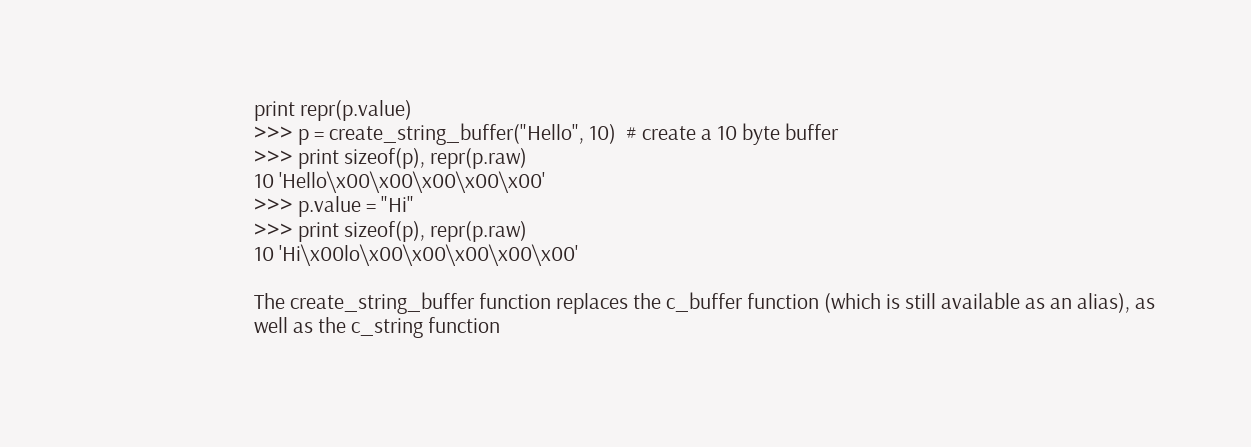print repr(p.value)
>>> p = create_string_buffer("Hello", 10)  # create a 10 byte buffer
>>> print sizeof(p), repr(p.raw)
10 'Hello\x00\x00\x00\x00\x00'
>>> p.value = "Hi"
>>> print sizeof(p), repr(p.raw)
10 'Hi\x00lo\x00\x00\x00\x00\x00'

The create_string_buffer function replaces the c_buffer function (which is still available as an alias), as well as the c_string function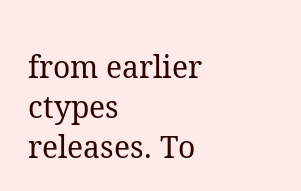from earlier ctypes releases. To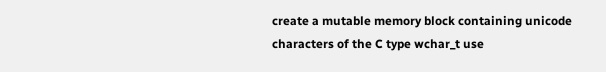create a mutable memory block containing unicode characters of the C type wchar_t use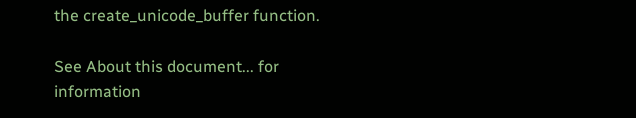the create_unicode_buffer function.

See About this document... for information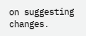on suggesting changes.